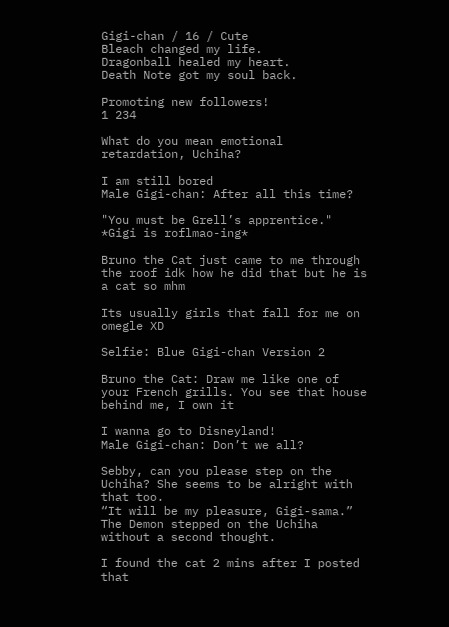Gigi-chan / 16 / Cute
Bleach changed my life.
Dragonball healed my heart.
Death Note got my soul back.

Promoting new followers!
1 234

What do you mean emotional retardation, Uchiha?

I am still bored
Male Gigi-chan: After all this time?

"You must be Grell’s apprentice."
*Gigi is roflmao-ing*

Bruno the Cat just came to me through the roof idk how he did that but he is a cat so mhm

Its usually girls that fall for me on omegle XD

Selfie: Blue Gigi-chan Version 2

Bruno the Cat: Draw me like one of your French grills. You see that house behind me, I own it

I wanna go to Disneyland!
Male Gigi-chan: Don’t we all?

Sebby, can you please step on the Uchiha? She seems to be alright with that too.
“It will be my pleasure, Gigi-sama.” The Demon stepped on the Uchiha without a second thought.

I found the cat 2 mins after I posted that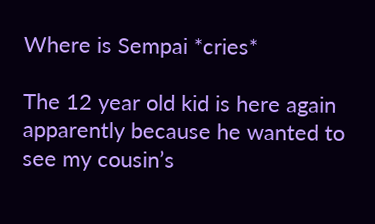Where is Sempai *cries*

The 12 year old kid is here again apparently because he wanted to see my cousin’s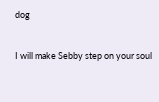dog


I will make Sebby step on your soul